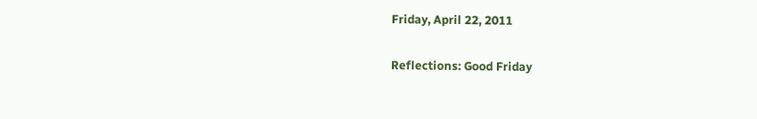Friday, April 22, 2011

Reflections: Good Friday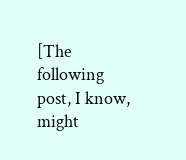[The following post, I know, might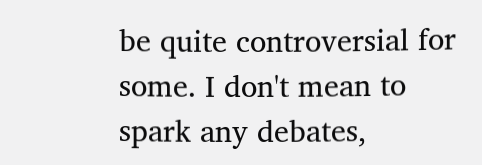be quite controversial for some. I don't mean to spark any debates,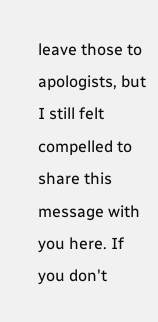leave those to apologists, but I still felt compelled to share this message with you here. If you don't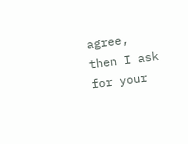agree, then I ask for your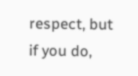respect, but if you do,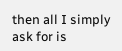then all I simply ask for is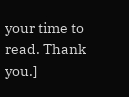your time to read. Thank you.]